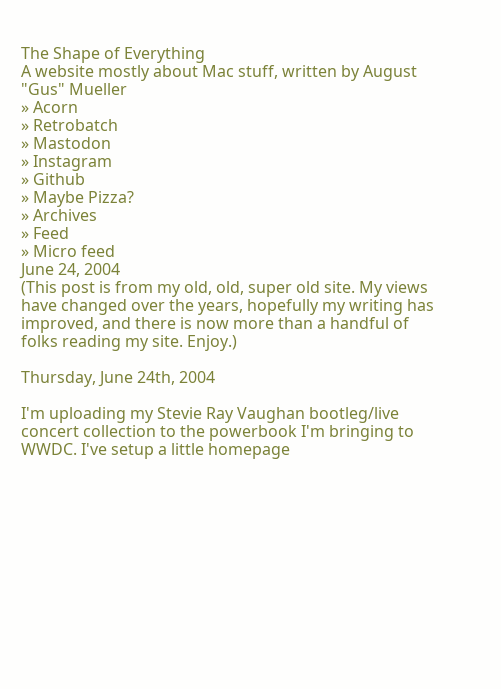The Shape of Everything
A website mostly about Mac stuff, written by August "Gus" Mueller
» Acorn
» Retrobatch
» Mastodon
» Instagram
» Github
» Maybe Pizza?
» Archives
» Feed
» Micro feed
June 24, 2004
(This post is from my old, old, super old site. My views have changed over the years, hopefully my writing has improved, and there is now more than a handful of folks reading my site. Enjoy.)

Thursday, June 24th, 2004

I'm uploading my Stevie Ray Vaughan bootleg/live concert collection to the powerbook I'm bringing to WWDC. I've setup a little homepage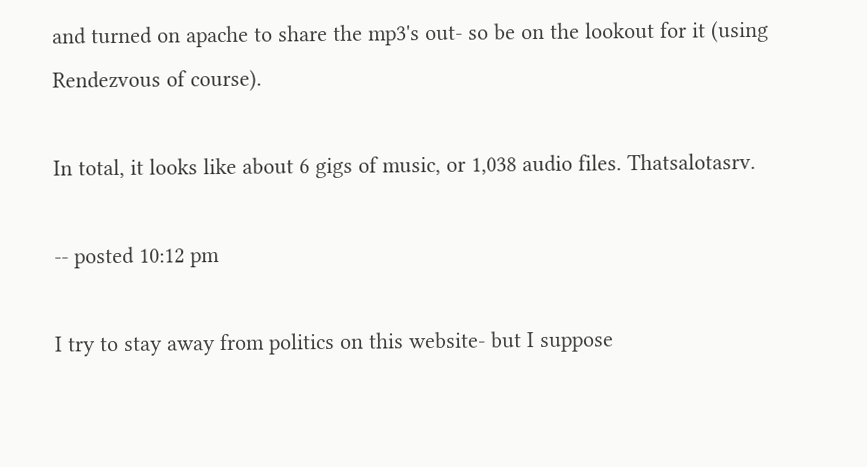and turned on apache to share the mp3's out- so be on the lookout for it (using Rendezvous of course).

In total, it looks like about 6 gigs of music, or 1,038 audio files. Thatsalotasrv.

-- posted 10:12 pm

I try to stay away from politics on this website- but I suppose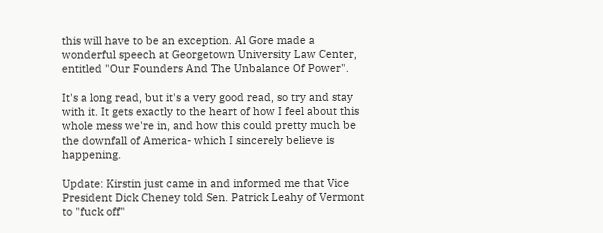this will have to be an exception. Al Gore made a wonderful speech at Georgetown University Law Center, entitled "Our Founders And The Unbalance Of Power".

It's a long read, but it's a very good read, so try and stay with it. It gets exactly to the heart of how I feel about this whole mess we're in, and how this could pretty much be the downfall of America- which I sincerely believe is happening.

Update: Kirstin just came in and informed me that Vice President Dick Cheney told Sen. Patrick Leahy of Vermont to "fuck off"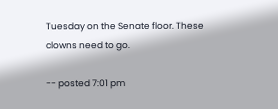Tuesday on the Senate floor. These clowns need to go.

-- posted 7:01 pm